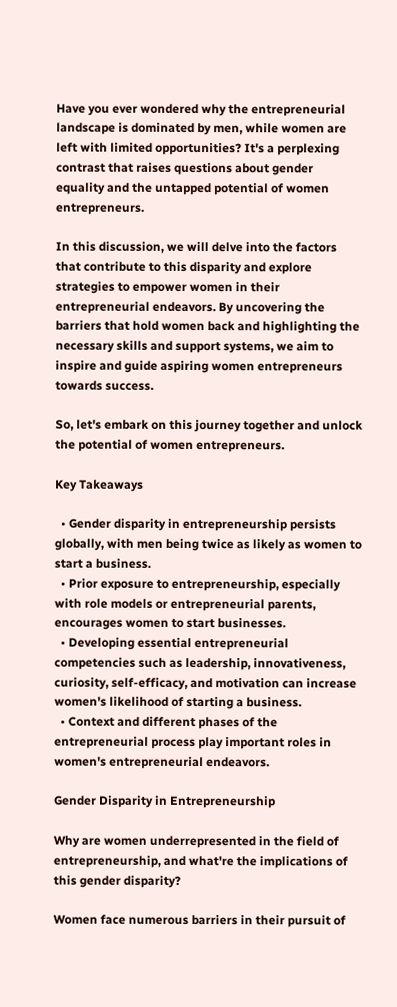Have you ever wondered why the entrepreneurial landscape is dominated by men, while women are left with limited opportunities? It's a perplexing contrast that raises questions about gender equality and the untapped potential of women entrepreneurs.

In this discussion, we will delve into the factors that contribute to this disparity and explore strategies to empower women in their entrepreneurial endeavors. By uncovering the barriers that hold women back and highlighting the necessary skills and support systems, we aim to inspire and guide aspiring women entrepreneurs towards success.

So, let's embark on this journey together and unlock the potential of women entrepreneurs.

Key Takeaways

  • Gender disparity in entrepreneurship persists globally, with men being twice as likely as women to start a business.
  • Prior exposure to entrepreneurship, especially with role models or entrepreneurial parents, encourages women to start businesses.
  • Developing essential entrepreneurial competencies such as leadership, innovativeness, curiosity, self-efficacy, and motivation can increase women's likelihood of starting a business.
  • Context and different phases of the entrepreneurial process play important roles in women's entrepreneurial endeavors.

Gender Disparity in Entrepreneurship

Why are women underrepresented in the field of entrepreneurship, and what're the implications of this gender disparity?

Women face numerous barriers in their pursuit of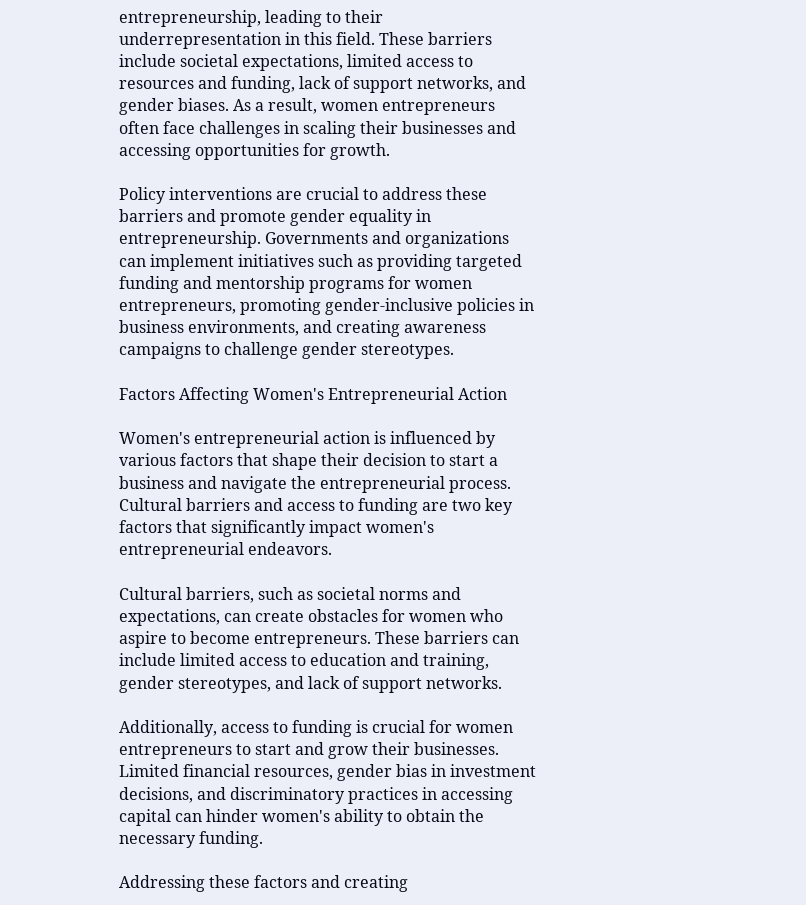entrepreneurship, leading to their underrepresentation in this field. These barriers include societal expectations, limited access to resources and funding, lack of support networks, and gender biases. As a result, women entrepreneurs often face challenges in scaling their businesses and accessing opportunities for growth.

Policy interventions are crucial to address these barriers and promote gender equality in entrepreneurship. Governments and organizations can implement initiatives such as providing targeted funding and mentorship programs for women entrepreneurs, promoting gender-inclusive policies in business environments, and creating awareness campaigns to challenge gender stereotypes.

Factors Affecting Women's Entrepreneurial Action

Women's entrepreneurial action is influenced by various factors that shape their decision to start a business and navigate the entrepreneurial process. Cultural barriers and access to funding are two key factors that significantly impact women's entrepreneurial endeavors.

Cultural barriers, such as societal norms and expectations, can create obstacles for women who aspire to become entrepreneurs. These barriers can include limited access to education and training, gender stereotypes, and lack of support networks.

Additionally, access to funding is crucial for women entrepreneurs to start and grow their businesses. Limited financial resources, gender bias in investment decisions, and discriminatory practices in accessing capital can hinder women's ability to obtain the necessary funding.

Addressing these factors and creating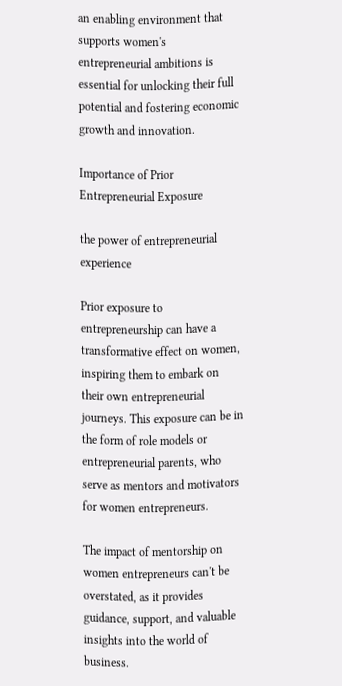an enabling environment that supports women's entrepreneurial ambitions is essential for unlocking their full potential and fostering economic growth and innovation.

Importance of Prior Entrepreneurial Exposure

the power of entrepreneurial experience

Prior exposure to entrepreneurship can have a transformative effect on women, inspiring them to embark on their own entrepreneurial journeys. This exposure can be in the form of role models or entrepreneurial parents, who serve as mentors and motivators for women entrepreneurs.

The impact of mentorship on women entrepreneurs can't be overstated, as it provides guidance, support, and valuable insights into the world of business.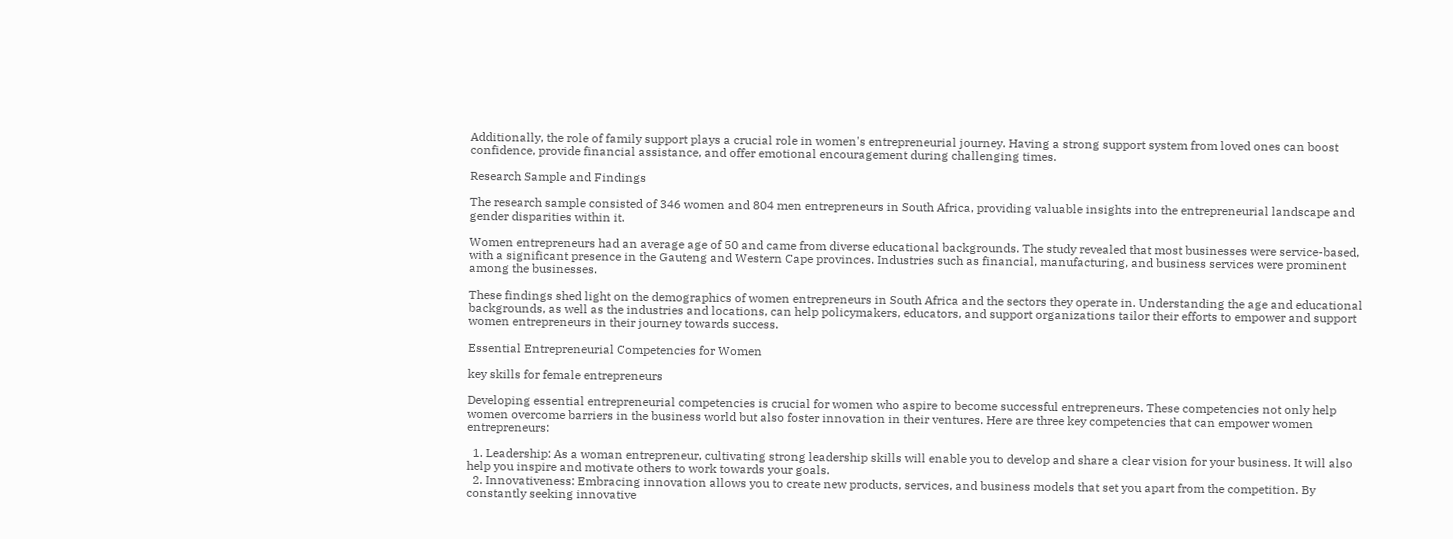Additionally, the role of family support plays a crucial role in women's entrepreneurial journey. Having a strong support system from loved ones can boost confidence, provide financial assistance, and offer emotional encouragement during challenging times.

Research Sample and Findings

The research sample consisted of 346 women and 804 men entrepreneurs in South Africa, providing valuable insights into the entrepreneurial landscape and gender disparities within it.

Women entrepreneurs had an average age of 50 and came from diverse educational backgrounds. The study revealed that most businesses were service-based, with a significant presence in the Gauteng and Western Cape provinces. Industries such as financial, manufacturing, and business services were prominent among the businesses.

These findings shed light on the demographics of women entrepreneurs in South Africa and the sectors they operate in. Understanding the age and educational backgrounds, as well as the industries and locations, can help policymakers, educators, and support organizations tailor their efforts to empower and support women entrepreneurs in their journey towards success.

Essential Entrepreneurial Competencies for Women

key skills for female entrepreneurs

Developing essential entrepreneurial competencies is crucial for women who aspire to become successful entrepreneurs. These competencies not only help women overcome barriers in the business world but also foster innovation in their ventures. Here are three key competencies that can empower women entrepreneurs:

  1. Leadership: As a woman entrepreneur, cultivating strong leadership skills will enable you to develop and share a clear vision for your business. It will also help you inspire and motivate others to work towards your goals.
  2. Innovativeness: Embracing innovation allows you to create new products, services, and business models that set you apart from the competition. By constantly seeking innovative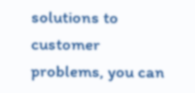solutions to customer problems, you can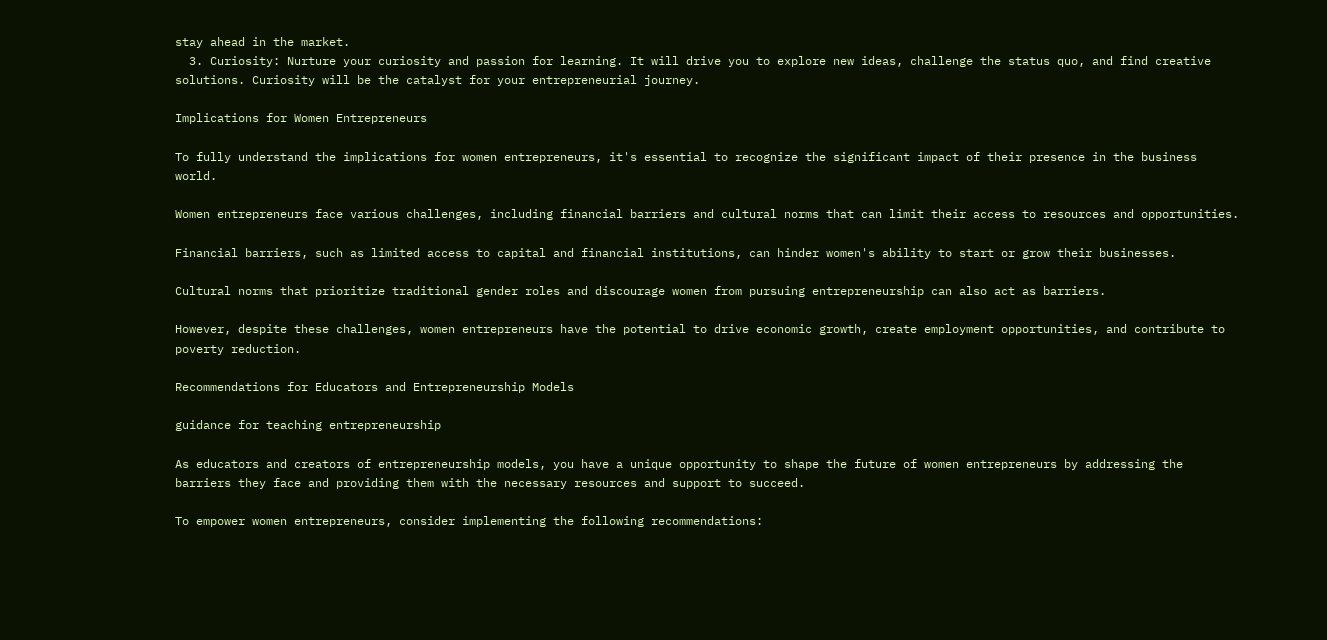stay ahead in the market.
  3. Curiosity: Nurture your curiosity and passion for learning. It will drive you to explore new ideas, challenge the status quo, and find creative solutions. Curiosity will be the catalyst for your entrepreneurial journey.

Implications for Women Entrepreneurs

To fully understand the implications for women entrepreneurs, it's essential to recognize the significant impact of their presence in the business world.

Women entrepreneurs face various challenges, including financial barriers and cultural norms that can limit their access to resources and opportunities.

Financial barriers, such as limited access to capital and financial institutions, can hinder women's ability to start or grow their businesses.

Cultural norms that prioritize traditional gender roles and discourage women from pursuing entrepreneurship can also act as barriers.

However, despite these challenges, women entrepreneurs have the potential to drive economic growth, create employment opportunities, and contribute to poverty reduction.

Recommendations for Educators and Entrepreneurship Models

guidance for teaching entrepreneurship

As educators and creators of entrepreneurship models, you have a unique opportunity to shape the future of women entrepreneurs by addressing the barriers they face and providing them with the necessary resources and support to succeed.

To empower women entrepreneurs, consider implementing the following recommendations: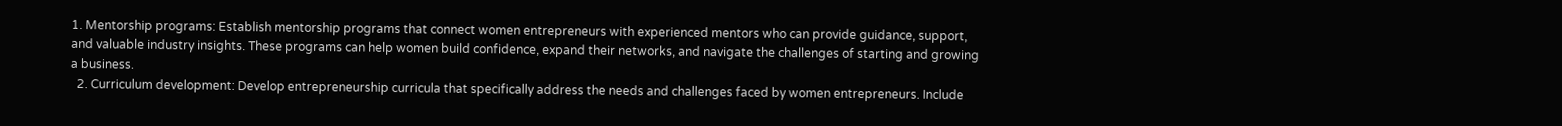1. Mentorship programs: Establish mentorship programs that connect women entrepreneurs with experienced mentors who can provide guidance, support, and valuable industry insights. These programs can help women build confidence, expand their networks, and navigate the challenges of starting and growing a business.
  2. Curriculum development: Develop entrepreneurship curricula that specifically address the needs and challenges faced by women entrepreneurs. Include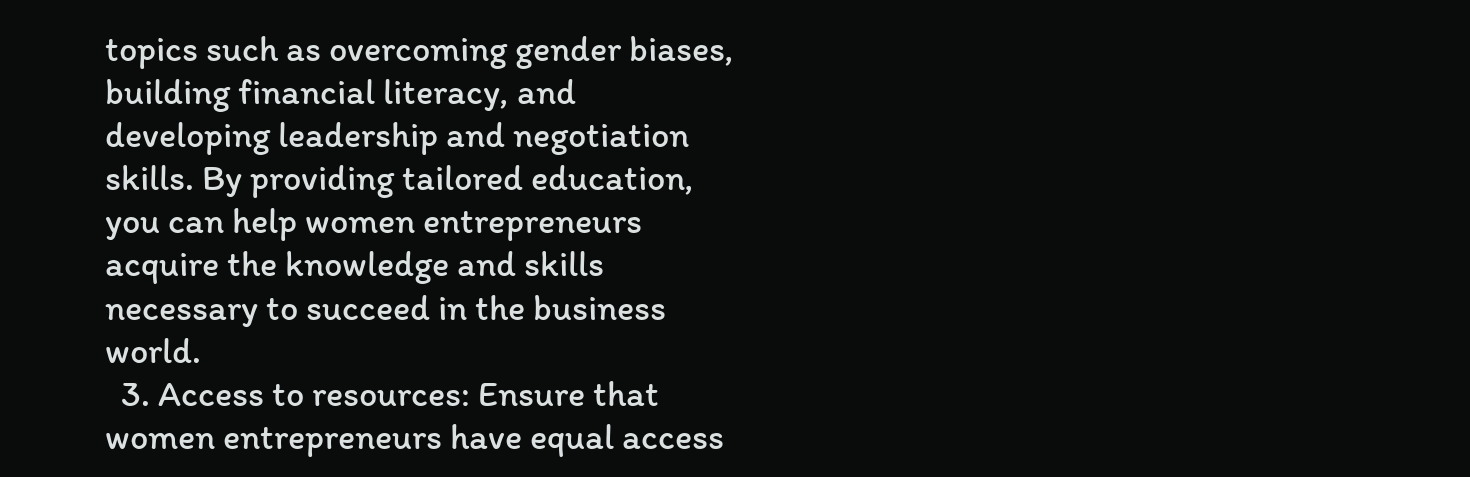topics such as overcoming gender biases, building financial literacy, and developing leadership and negotiation skills. By providing tailored education, you can help women entrepreneurs acquire the knowledge and skills necessary to succeed in the business world.
  3. Access to resources: Ensure that women entrepreneurs have equal access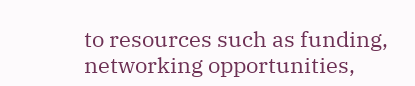to resources such as funding, networking opportunities,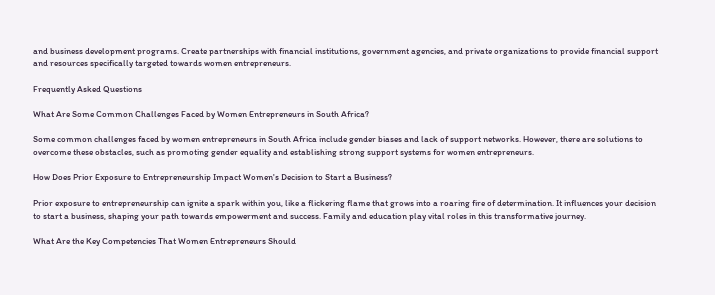and business development programs. Create partnerships with financial institutions, government agencies, and private organizations to provide financial support and resources specifically targeted towards women entrepreneurs.

Frequently Asked Questions

What Are Some Common Challenges Faced by Women Entrepreneurs in South Africa?

Some common challenges faced by women entrepreneurs in South Africa include gender biases and lack of support networks. However, there are solutions to overcome these obstacles, such as promoting gender equality and establishing strong support systems for women entrepreneurs.

How Does Prior Exposure to Entrepreneurship Impact Women's Decision to Start a Business?

Prior exposure to entrepreneurship can ignite a spark within you, like a flickering flame that grows into a roaring fire of determination. It influences your decision to start a business, shaping your path towards empowerment and success. Family and education play vital roles in this transformative journey.

What Are the Key Competencies That Women Entrepreneurs Should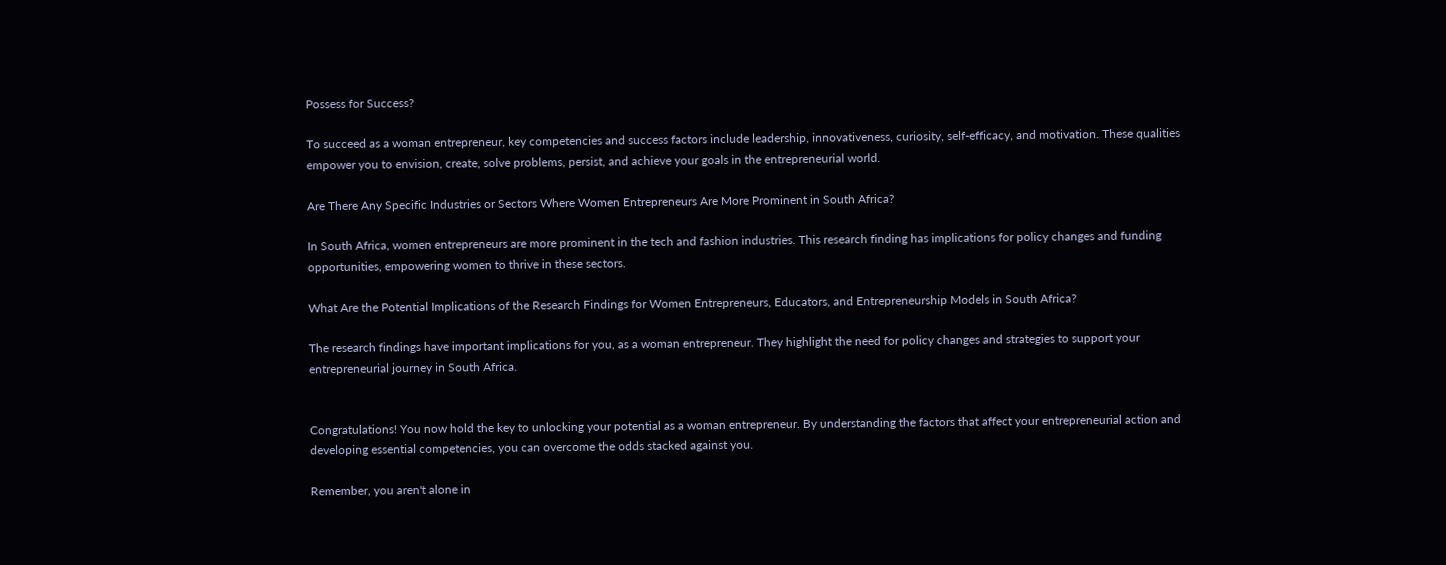Possess for Success?

To succeed as a woman entrepreneur, key competencies and success factors include leadership, innovativeness, curiosity, self-efficacy, and motivation. These qualities empower you to envision, create, solve problems, persist, and achieve your goals in the entrepreneurial world.

Are There Any Specific Industries or Sectors Where Women Entrepreneurs Are More Prominent in South Africa?

In South Africa, women entrepreneurs are more prominent in the tech and fashion industries. This research finding has implications for policy changes and funding opportunities, empowering women to thrive in these sectors.

What Are the Potential Implications of the Research Findings for Women Entrepreneurs, Educators, and Entrepreneurship Models in South Africa?

The research findings have important implications for you, as a woman entrepreneur. They highlight the need for policy changes and strategies to support your entrepreneurial journey in South Africa.


Congratulations! You now hold the key to unlocking your potential as a woman entrepreneur. By understanding the factors that affect your entrepreneurial action and developing essential competencies, you can overcome the odds stacked against you.

Remember, you aren't alone in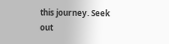this journey. Seek out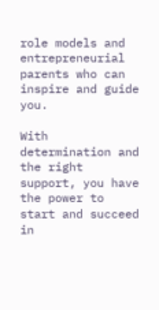role models and entrepreneurial parents who can inspire and guide you.

With determination and the right support, you have the power to start and succeed in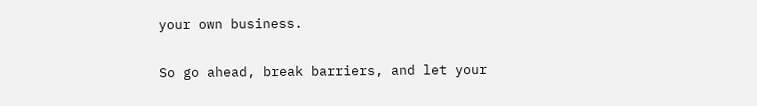your own business.

So go ahead, break barriers, and let your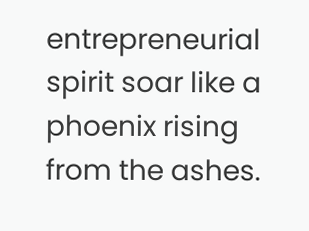entrepreneurial spirit soar like a phoenix rising from the ashes.